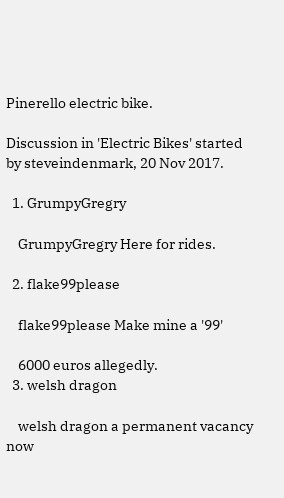Pinerello electric bike.

Discussion in 'Electric Bikes' started by steveindenmark, 20 Nov 2017.

  1. GrumpyGregry

    GrumpyGregry Here for rides.

  2. flake99please

    flake99please Make mine a '99'

    6000 euros allegedly.
  3. welsh dragon

    welsh dragon a permanent vacancy now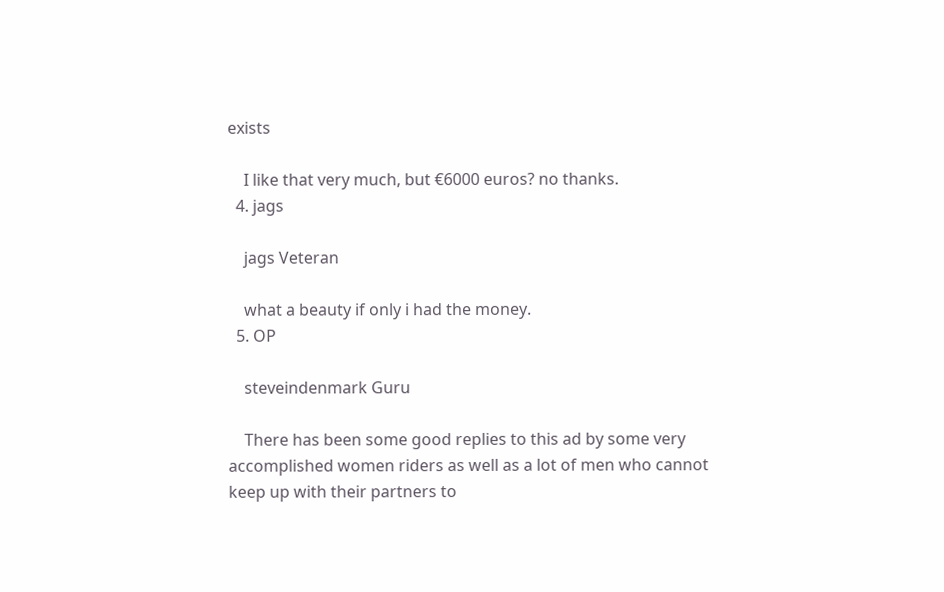exists

    I like that very much, but €6000 euros? no thanks.
  4. jags

    jags Veteran

    what a beauty if only i had the money.
  5. OP

    steveindenmark Guru

    There has been some good replies to this ad by some very accomplished women riders as well as a lot of men who cannot keep up with their partners to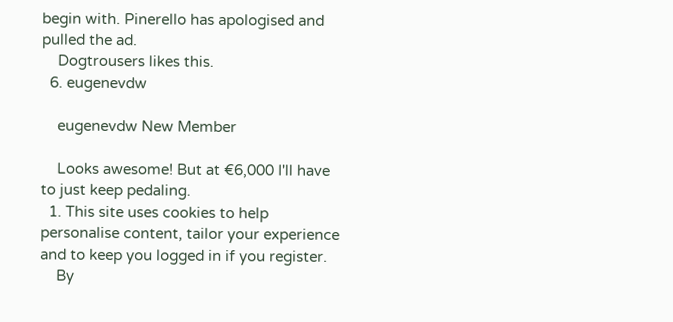begin with. Pinerello has apologised and pulled the ad.
    Dogtrousers likes this.
  6. eugenevdw

    eugenevdw New Member

    Looks awesome! But at €6,000 I'll have to just keep pedaling.
  1. This site uses cookies to help personalise content, tailor your experience and to keep you logged in if you register.
    By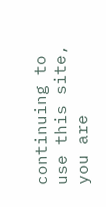continuing to use this site, you are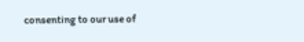consenting to our use of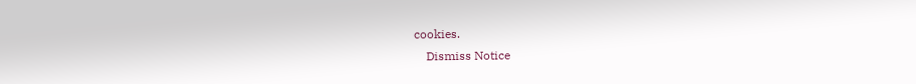cookies.
    Dismiss Notice